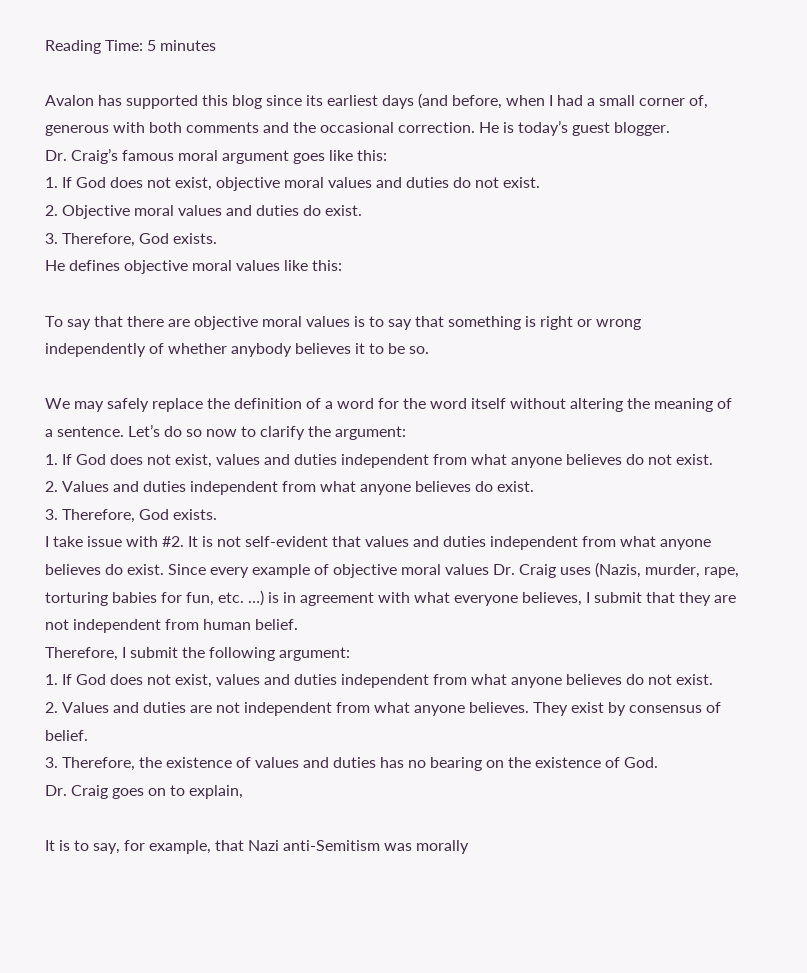Reading Time: 5 minutes

Avalon has supported this blog since its earliest days (and before, when I had a small corner of, generous with both comments and the occasional correction. He is today’s guest blogger.
Dr. Craig’s famous moral argument goes like this:
1. If God does not exist, objective moral values and duties do not exist.
2. Objective moral values and duties do exist.
3. Therefore, God exists.
He defines objective moral values like this:

To say that there are objective moral values is to say that something is right or wrong independently of whether anybody believes it to be so.

We may safely replace the definition of a word for the word itself without altering the meaning of a sentence. Let’s do so now to clarify the argument:
1. If God does not exist, values and duties independent from what anyone believes do not exist.
2. Values and duties independent from what anyone believes do exist.
3. Therefore, God exists.
I take issue with #2. It is not self-evident that values and duties independent from what anyone believes do exist. Since every example of objective moral values Dr. Craig uses (Nazis, murder, rape, torturing babies for fun, etc. …) is in agreement with what everyone believes, I submit that they are not independent from human belief.
Therefore, I submit the following argument:
1. If God does not exist, values and duties independent from what anyone believes do not exist.
2. Values and duties are not independent from what anyone believes. They exist by consensus of belief.
3. Therefore, the existence of values and duties has no bearing on the existence of God.
Dr. Craig goes on to explain,

It is to say, for example, that Nazi anti-Semitism was morally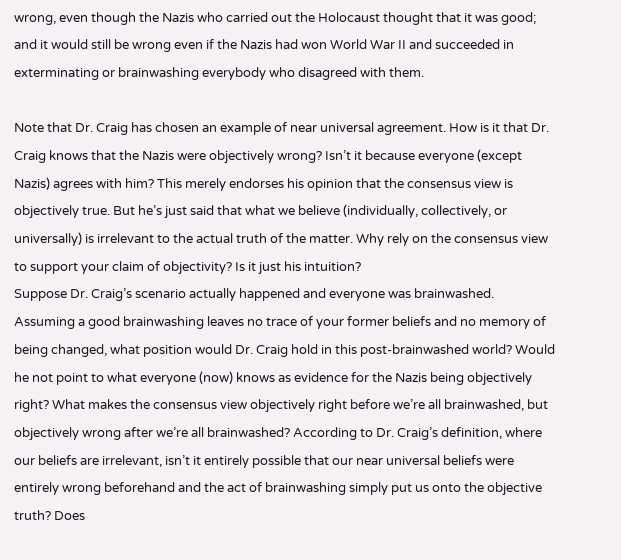wrong, even though the Nazis who carried out the Holocaust thought that it was good; and it would still be wrong even if the Nazis had won World War II and succeeded in exterminating or brainwashing everybody who disagreed with them.

Note that Dr. Craig has chosen an example of near universal agreement. How is it that Dr. Craig knows that the Nazis were objectively wrong? Isn’t it because everyone (except Nazis) agrees with him? This merely endorses his opinion that the consensus view is objectively true. But he’s just said that what we believe (individually, collectively, or universally) is irrelevant to the actual truth of the matter. Why rely on the consensus view to support your claim of objectivity? Is it just his intuition?
Suppose Dr. Craig’s scenario actually happened and everyone was brainwashed. Assuming a good brainwashing leaves no trace of your former beliefs and no memory of being changed, what position would Dr. Craig hold in this post-brainwashed world? Would he not point to what everyone (now) knows as evidence for the Nazis being objectively right? What makes the consensus view objectively right before we’re all brainwashed, but objectively wrong after we’re all brainwashed? According to Dr. Craig’s definition, where our beliefs are irrelevant, isn’t it entirely possible that our near universal beliefs were entirely wrong beforehand and the act of brainwashing simply put us onto the objective truth? Does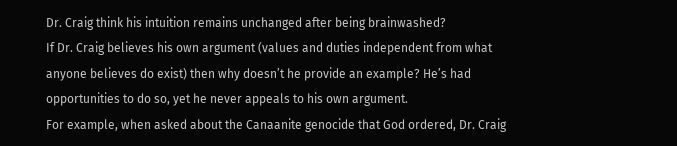Dr. Craig think his intuition remains unchanged after being brainwashed?
If Dr. Craig believes his own argument (values and duties independent from what anyone believes do exist) then why doesn’t he provide an example? He’s had opportunities to do so, yet he never appeals to his own argument.
For example, when asked about the Canaanite genocide that God ordered, Dr. Craig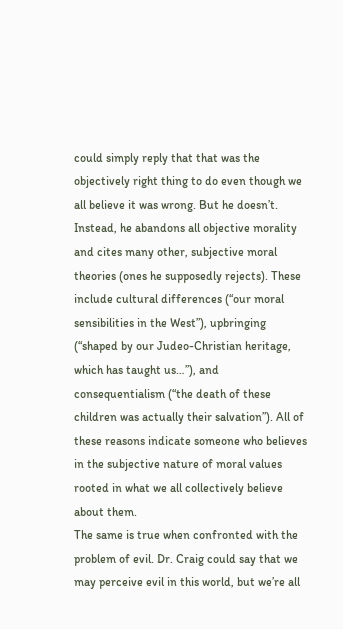could simply reply that that was the objectively right thing to do even though we all believe it was wrong. But he doesn’t. Instead, he abandons all objective morality and cites many other, subjective moral theories (ones he supposedly rejects). These include cultural differences (“our moral sensibilities in the West”), upbringing (“shaped by our Judeo-Christian heritage, which has taught us…”), and consequentialism (“the death of these children was actually their salvation”). All of these reasons indicate someone who believes in the subjective nature of moral values rooted in what we all collectively believe about them.
The same is true when confronted with the problem of evil. Dr. Craig could say that we may perceive evil in this world, but we’re all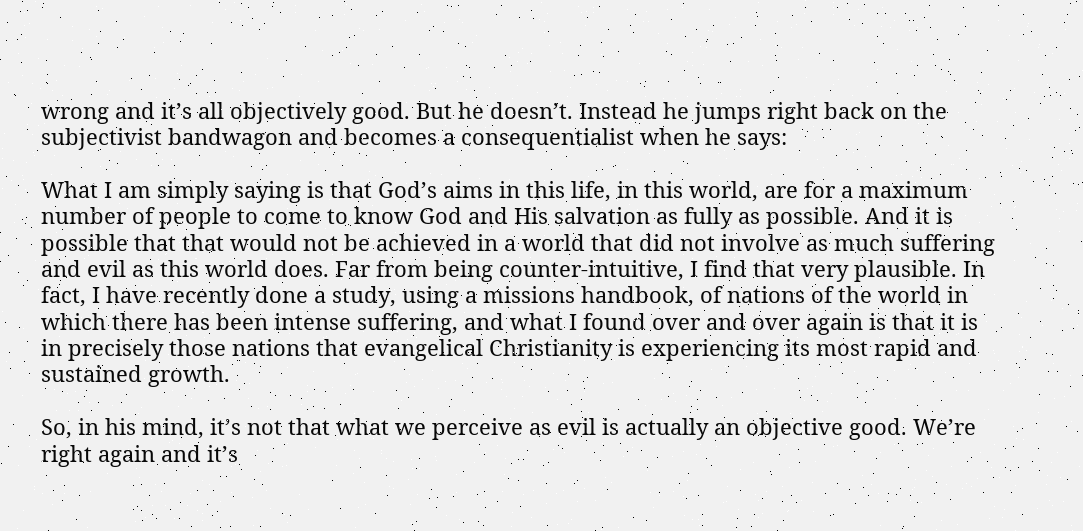wrong and it’s all objectively good. But he doesn’t. Instead he jumps right back on the subjectivist bandwagon and becomes a consequentialist when he says:

What I am simply saying is that God’s aims in this life, in this world, are for a maximum number of people to come to know God and His salvation as fully as possible. And it is possible that that would not be achieved in a world that did not involve as much suffering and evil as this world does. Far from being counter-intuitive, I find that very plausible. In fact, I have recently done a study, using a missions handbook, of nations of the world in which there has been intense suffering, and what I found over and over again is that it is in precisely those nations that evangelical Christianity is experiencing its most rapid and sustained growth.

So, in his mind, it’s not that what we perceive as evil is actually an objective good. We’re right again and it’s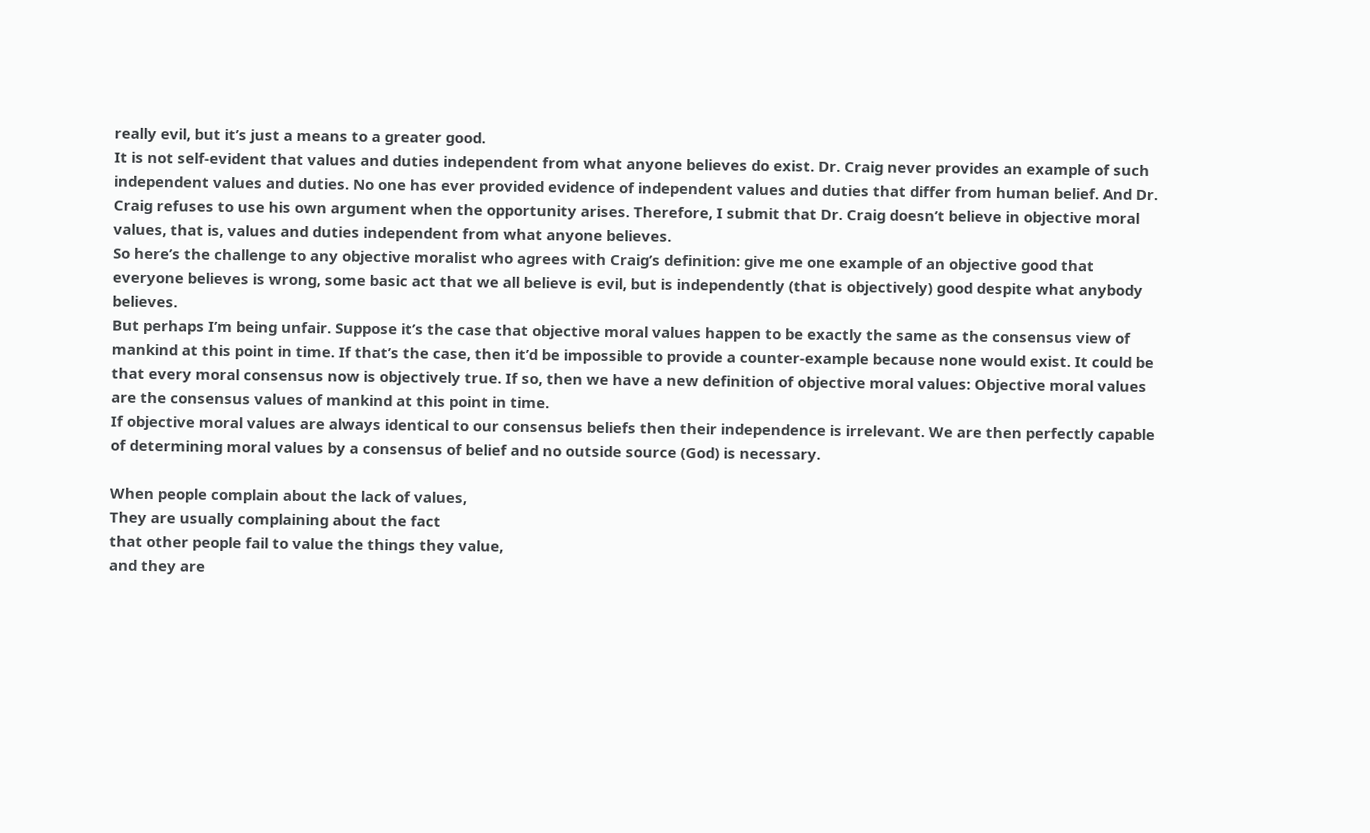really evil, but it’s just a means to a greater good.
It is not self-evident that values and duties independent from what anyone believes do exist. Dr. Craig never provides an example of such independent values and duties. No one has ever provided evidence of independent values and duties that differ from human belief. And Dr. Craig refuses to use his own argument when the opportunity arises. Therefore, I submit that Dr. Craig doesn’t believe in objective moral values, that is, values and duties independent from what anyone believes.
So here’s the challenge to any objective moralist who agrees with Craig’s definition: give me one example of an objective good that everyone believes is wrong, some basic act that we all believe is evil, but is independently (that is objectively) good despite what anybody believes.
But perhaps I’m being unfair. Suppose it’s the case that objective moral values happen to be exactly the same as the consensus view of mankind at this point in time. If that’s the case, then it’d be impossible to provide a counter-example because none would exist. It could be that every moral consensus now is objectively true. If so, then we have a new definition of objective moral values: Objective moral values are the consensus values of mankind at this point in time.
If objective moral values are always identical to our consensus beliefs then their independence is irrelevant. We are then perfectly capable of determining moral values by a consensus of belief and no outside source (God) is necessary.

When people complain about the lack of values,
They are usually complaining about the fact
that other people fail to value the things they value,
and they are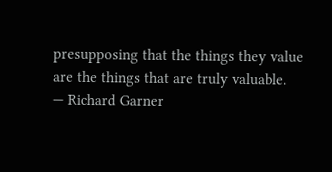presupposing that the things they value
are the things that are truly valuable.
— Richard Garner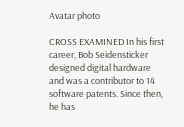Avatar photo

CROSS EXAMINED In his first career, Bob Seidensticker designed digital hardware and was a contributor to 14 software patents. Since then, he has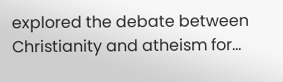explored the debate between Christianity and atheism for...